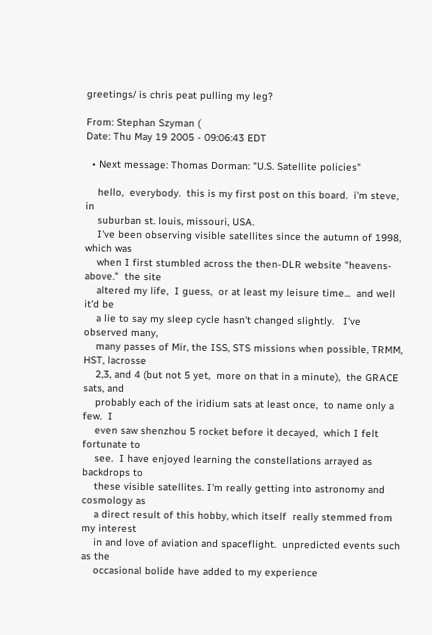greetings/ is chris peat pulling my leg?

From: Stephan Szyman (
Date: Thu May 19 2005 - 09:06:43 EDT

  • Next message: Thomas Dorman: "U.S. Satellite policies"

    hello,  everybody.  this is my first post on this board.  i'm steve, in
    suburban st. louis, missouri, USA.
    I've been observing visible satellites since the autumn of 1998, which was
    when I first stumbled across the then-DLR website "heavens-above."  the site
    altered my life,  I guess,  or at least my leisure time...  and well it'd be
    a lie to say my sleep cycle hasn't changed slightly.   I've observed many,
    many passes of Mir, the ISS, STS missions when possible, TRMM, HST, lacrosse
    2,3, and 4 (but not 5 yet,  more on that in a minute),  the GRACE sats, and
    probably each of the iridium sats at least once,  to name only a few.  I
    even saw shenzhou 5 rocket before it decayed,  which I felt fortunate to
    see.  I have enjoyed learning the constellations arrayed as backdrops to
    these visible satellites. I'm really getting into astronomy and cosmology as
    a direct result of this hobby, which itself  really stemmed from my interest
    in and love of aviation and spaceflight.  unpredicted events such as the
    occasional bolide have added to my experience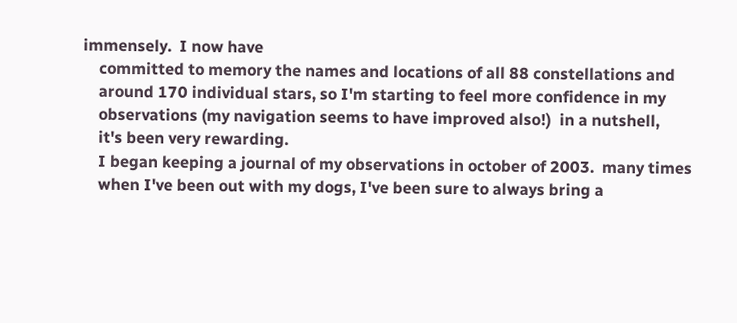immensely.  I now have
    committed to memory the names and locations of all 88 constellations and
    around 170 individual stars, so I'm starting to feel more confidence in my
    observations (my navigation seems to have improved also!)  in a nutshell,
    it's been very rewarding.
    I began keeping a journal of my observations in october of 2003.  many times
    when I've been out with my dogs, I've been sure to always bring a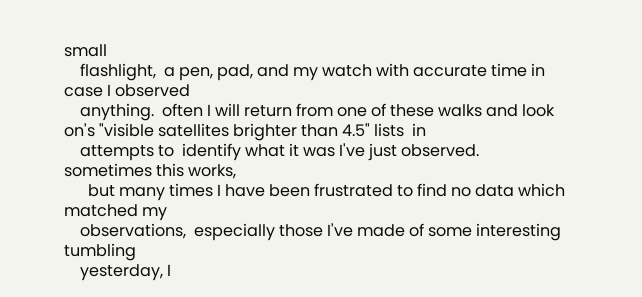small
    flashlight,  a pen, pad, and my watch with accurate time in case I observed
    anything.  often I will return from one of these walks and look on's "visible satellites brighter than 4.5" lists  in
    attempts to  identify what it was I've just observed.  sometimes this works,
      but many times I have been frustrated to find no data which matched my
    observations,  especially those I've made of some interesting tumbling
    yesterday, I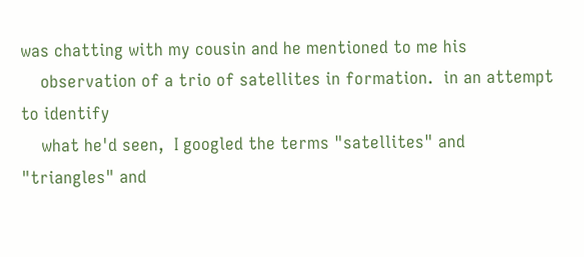was chatting with my cousin and he mentioned to me his
    observation of a trio of satellites in formation.  in an attempt to identify
    what he'd seen,  I googled the terms "satellites" and "triangles" and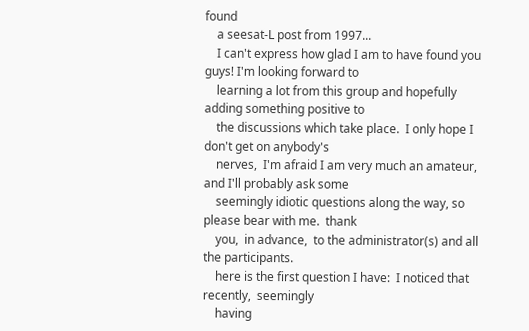found
    a seesat-L post from 1997...
    I can't express how glad I am to have found you guys! I'm looking forward to
    learning a lot from this group and hopefully adding something positive to
    the discussions which take place.  I only hope I don't get on anybody's
    nerves,  I'm afraid I am very much an amateur, and I'll probably ask some
    seemingly idiotic questions along the way, so please bear with me.  thank
    you,  in advance,  to the administrator(s) and all the participants.
    here is the first question I have:  I noticed that recently,  seemingly
    having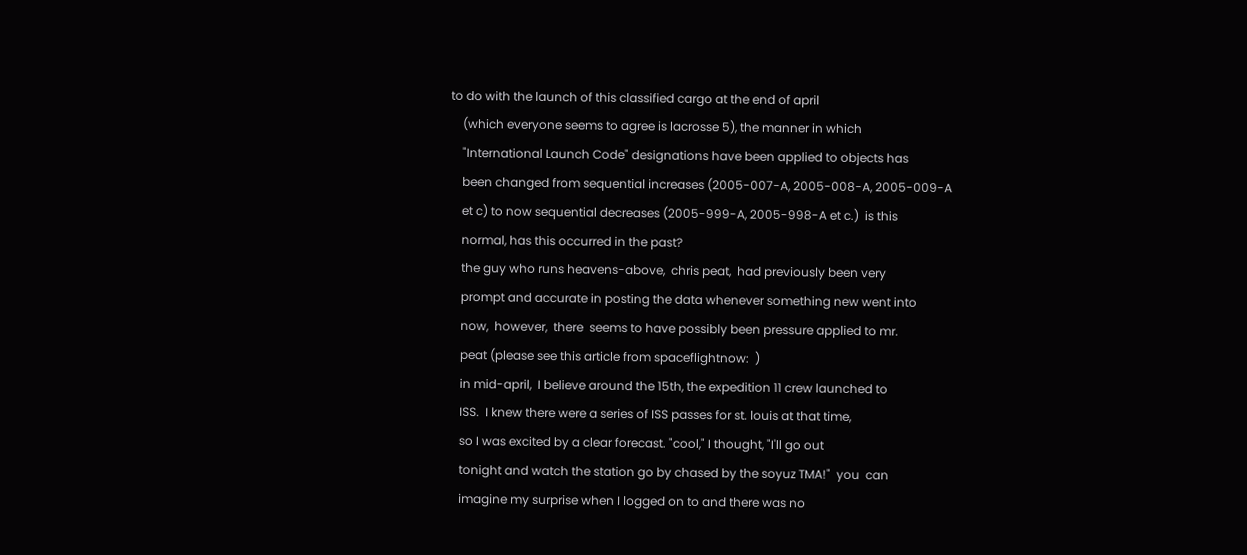to do with the launch of this classified cargo at the end of april
    (which everyone seems to agree is lacrosse 5), the manner in which
    "International Launch Code" designations have been applied to objects has
    been changed from sequential increases (2005-007-A, 2005-008-A, 2005-009-A
    et c) to now sequential decreases (2005-999-A, 2005-998-A et c.)  is this
    normal, has this occurred in the past?
    the guy who runs heavens-above,  chris peat,  had previously been very
    prompt and accurate in posting the data whenever something new went into
    now,  however,  there  seems to have possibly been pressure applied to mr.
    peat (please see this article from spaceflightnow:  )
    in mid-april,  I believe around the 15th, the expedition 11 crew launched to
    ISS.  I knew there were a series of ISS passes for st. louis at that time,
    so I was excited by a clear forecast. "cool," I thought, "I'll go out
    tonight and watch the station go by chased by the soyuz TMA!"  you  can
    imagine my surprise when I logged on to and there was no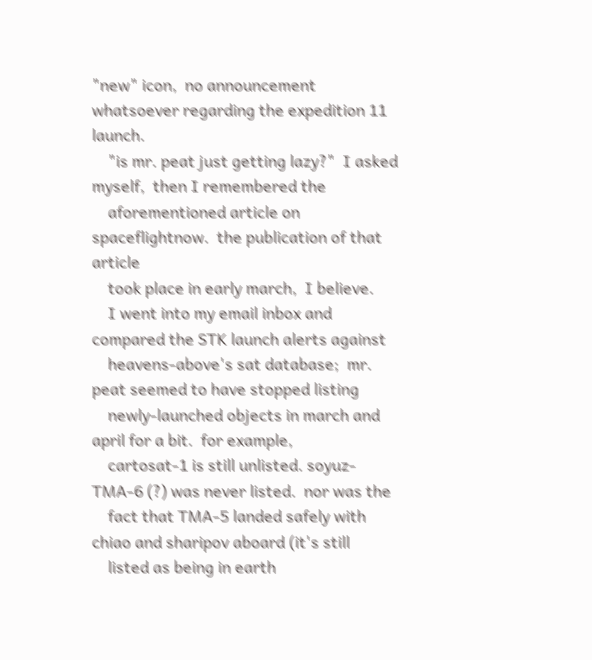"new" icon,  no announcement whatsoever regarding the expedition 11 launch.
    "is mr. peat just getting lazy?"  I asked myself,  then I remembered the
    aforementioned article on spaceflightnow.  the publication of that article
    took place in early march,  I believe.
    I went into my email inbox and compared the STK launch alerts against
    heavens-above's sat database;  mr. peat seemed to have stopped listing
    newly-launched objects in march and april for a bit.  for example,
    cartosat-1 is still unlisted. soyuz-TMA-6 (?) was never listed.  nor was the
    fact that TMA-5 landed safely with chiao and sharipov aboard (it's still
    listed as being in earth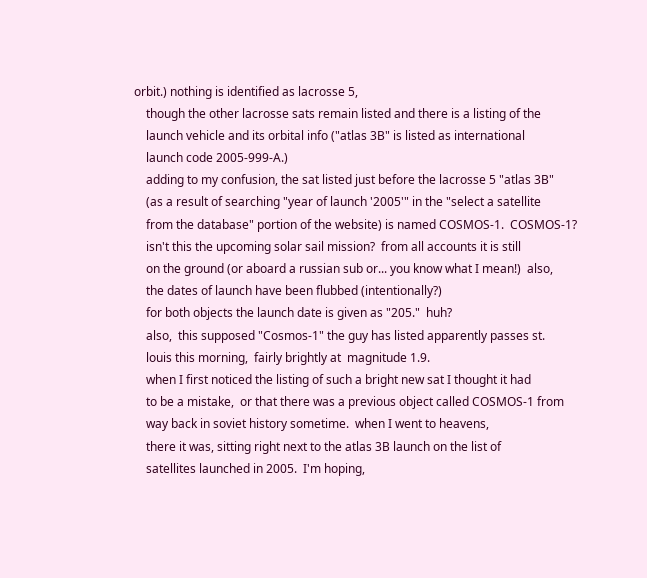orbit.) nothing is identified as lacrosse 5,
    though the other lacrosse sats remain listed and there is a listing of the
    launch vehicle and its orbital info ("atlas 3B" is listed as international
    launch code 2005-999-A.)
    adding to my confusion, the sat listed just before the lacrosse 5 "atlas 3B"
    (as a result of searching "year of launch '2005'" in the "select a satellite
    from the database" portion of the website) is named COSMOS-1.  COSMOS-1?
    isn't this the upcoming solar sail mission?  from all accounts it is still
    on the ground (or aboard a russian sub or... you know what I mean!)  also,
    the dates of launch have been flubbed (intentionally?)
    for both objects the launch date is given as "205."  huh?
    also,  this supposed "Cosmos-1" the guy has listed apparently passes st.
    louis this morning,  fairly brightly at  magnitude 1.9.
    when I first noticed the listing of such a bright new sat I thought it had
    to be a mistake,  or that there was a previous object called COSMOS-1 from
    way back in soviet history sometime.  when I went to heavens,
    there it was, sitting right next to the atlas 3B launch on the list of
    satellites launched in 2005.  I'm hoping,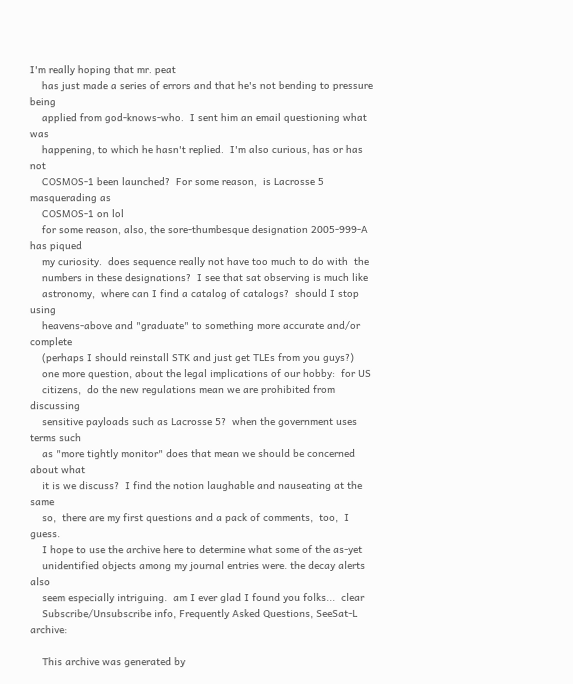I'm really hoping that mr. peat
    has just made a series of errors and that he's not bending to pressure being
    applied from god-knows-who.  I sent him an email questioning what was
    happening, to which he hasn't replied.  I'm also curious, has or has not
    COSMOS-1 been launched?  For some reason,  is Lacrosse 5 masquerading as
    COSMOS-1 on lol
    for some reason, also, the sore-thumbesque designation 2005-999-A has piqued
    my curiosity.  does sequence really not have too much to do with  the
    numbers in these designations?  I see that sat observing is much like
    astronomy,  where can I find a catalog of catalogs?  should I stop using
    heavens-above and "graduate" to something more accurate and/or complete
    (perhaps I should reinstall STK and just get TLEs from you guys?)
    one more question, about the legal implications of our hobby:  for US
    citizens,  do the new regulations mean we are prohibited from discussing
    sensitive payloads such as Lacrosse 5?  when the government uses terms such
    as "more tightly monitor" does that mean we should be concerned about what
    it is we discuss?  I find the notion laughable and nauseating at the same
    so,  there are my first questions and a pack of comments,  too,  I guess.
    I hope to use the archive here to determine what some of the as-yet
    unidentified objects among my journal entries were. the decay alerts also
    seem especially intriguing.  am I ever glad I found you folks...  clear
    Subscribe/Unsubscribe info, Frequently Asked Questions, SeeSat-L archive:

    This archive was generated by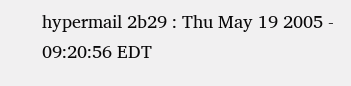hypermail 2b29 : Thu May 19 2005 - 09:20:56 EDT